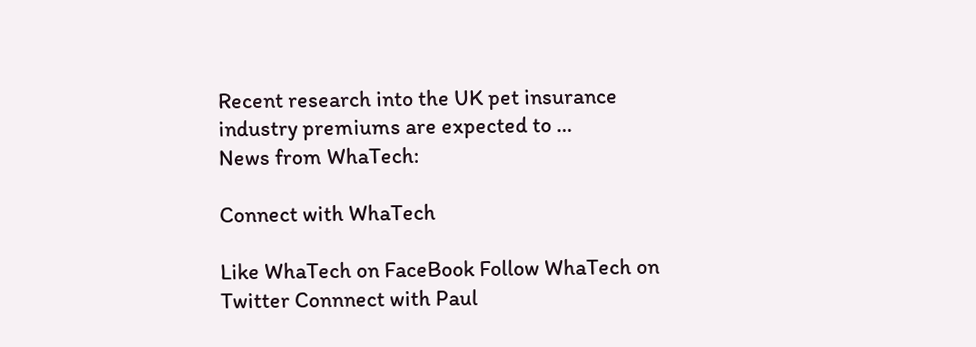Recent research into the UK pet insurance industry premiums are expected to …
News from WhaTech:

Connect with WhaTech

Like WhaTech on FaceBook Follow WhaTech on Twitter Connnect with Paul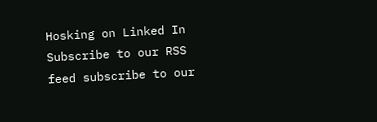Hosking on Linked In Subscribe to our RSS feed subscribe to our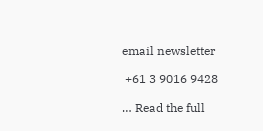email newsletter

 +61 3 9016 9428

… Read the full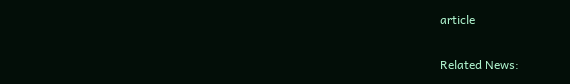article

Related News: